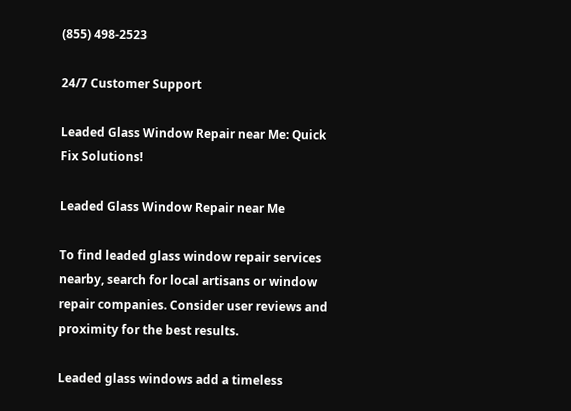(855) 498-2523

24/7 Customer Support

Leaded Glass Window Repair near Me: Quick Fix Solutions!

Leaded Glass Window Repair near Me

To find leaded glass window repair services nearby, search for local artisans or window repair companies. Consider user reviews and proximity for the best results.

Leaded glass windows add a timeless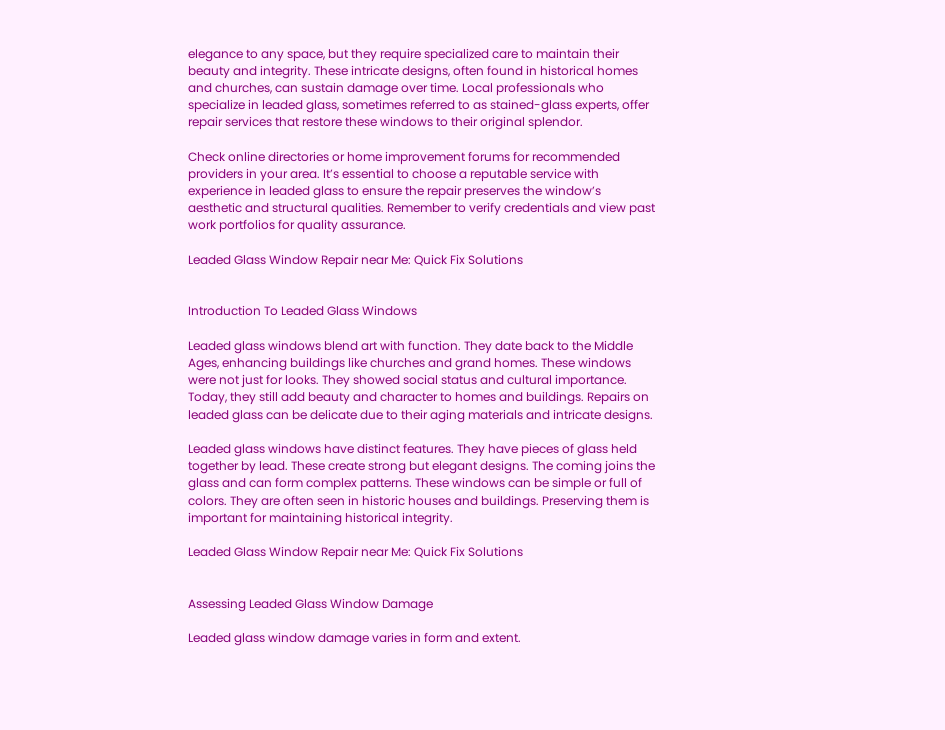elegance to any space, but they require specialized care to maintain their beauty and integrity. These intricate designs, often found in historical homes and churches, can sustain damage over time. Local professionals who specialize in leaded glass, sometimes referred to as stained-glass experts, offer repair services that restore these windows to their original splendor.

Check online directories or home improvement forums for recommended providers in your area. It’s essential to choose a reputable service with experience in leaded glass to ensure the repair preserves the window’s aesthetic and structural qualities. Remember to verify credentials and view past work portfolios for quality assurance.

Leaded Glass Window Repair near Me: Quick Fix Solutions


Introduction To Leaded Glass Windows

Leaded glass windows blend art with function. They date back to the Middle Ages, enhancing buildings like churches and grand homes. These windows were not just for looks. They showed social status and cultural importance. Today, they still add beauty and character to homes and buildings. Repairs on leaded glass can be delicate due to their aging materials and intricate designs.

Leaded glass windows have distinct features. They have pieces of glass held together by lead. These create strong but elegant designs. The coming joins the glass and can form complex patterns. These windows can be simple or full of colors. They are often seen in historic houses and buildings. Preserving them is important for maintaining historical integrity.

Leaded Glass Window Repair near Me: Quick Fix Solutions


Assessing Leaded Glass Window Damage

Leaded glass window damage varies in form and extent.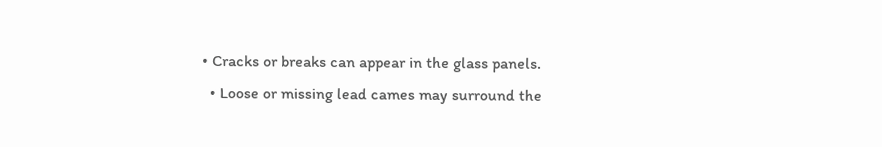• Cracks or breaks can appear in the glass panels.
  • Loose or missing lead cames may surround the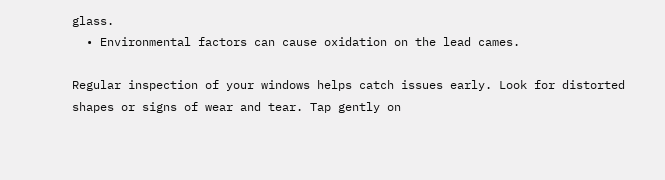glass.
  • Environmental factors can cause oxidation on the lead cames.

Regular inspection of your windows helps catch issues early. Look for distorted shapes or signs of wear and tear. Tap gently on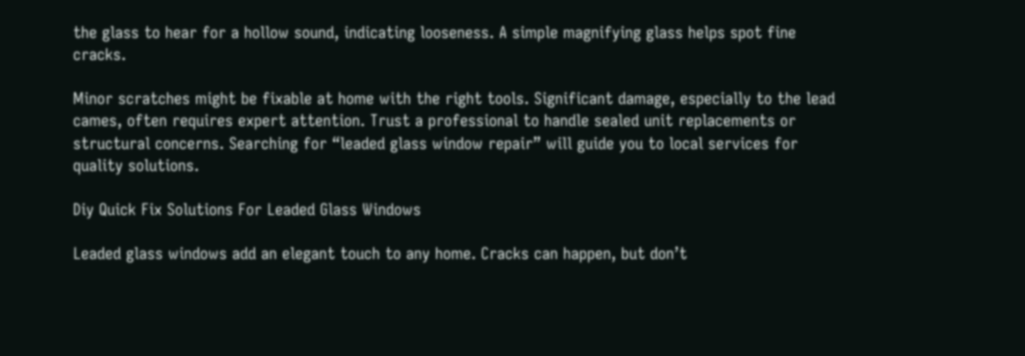the glass to hear for a hollow sound, indicating looseness. A simple magnifying glass helps spot fine cracks.

Minor scratches might be fixable at home with the right tools. Significant damage, especially to the lead cames, often requires expert attention. Trust a professional to handle sealed unit replacements or structural concerns. Searching for “leaded glass window repair” will guide you to local services for quality solutions.

Diy Quick Fix Solutions For Leaded Glass Windows

Leaded glass windows add an elegant touch to any home. Cracks can happen, but don’t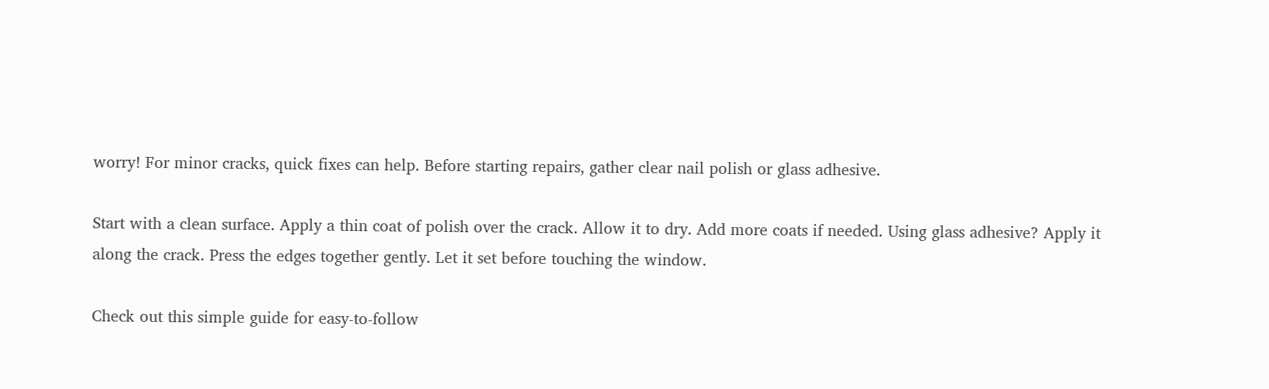worry! For minor cracks, quick fixes can help. Before starting repairs, gather clear nail polish or glass adhesive.

Start with a clean surface. Apply a thin coat of polish over the crack. Allow it to dry. Add more coats if needed. Using glass adhesive? Apply it along the crack. Press the edges together gently. Let it set before touching the window.

Check out this simple guide for easy-to-follow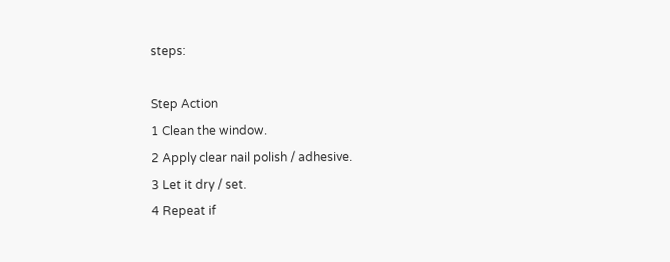steps:

Step Action
1 Clean the window.
2 Apply clear nail polish / adhesive.
3 Let it dry / set.
4 Repeat if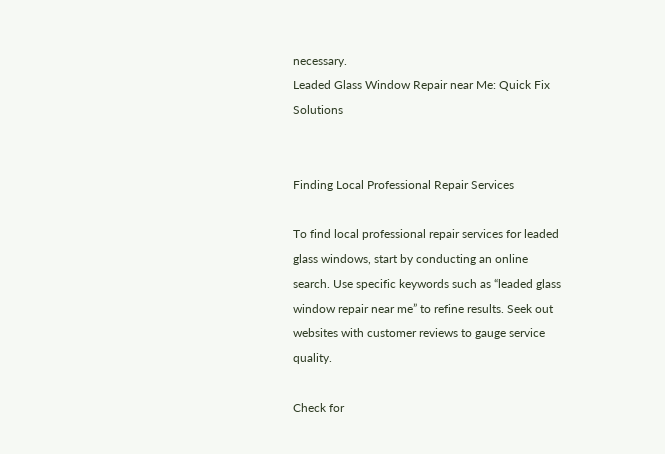necessary.
Leaded Glass Window Repair near Me: Quick Fix Solutions


Finding Local Professional Repair Services

To find local professional repair services for leaded glass windows, start by conducting an online search. Use specific keywords such as “leaded glass window repair near me” to refine results. Seek out websites with customer reviews to gauge service quality.

Check for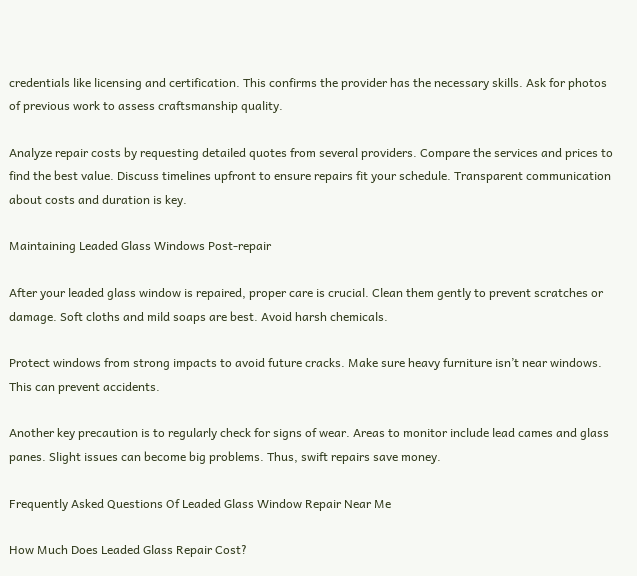credentials like licensing and certification. This confirms the provider has the necessary skills. Ask for photos of previous work to assess craftsmanship quality.

Analyze repair costs by requesting detailed quotes from several providers. Compare the services and prices to find the best value. Discuss timelines upfront to ensure repairs fit your schedule. Transparent communication about costs and duration is key.

Maintaining Leaded Glass Windows Post-repair

After your leaded glass window is repaired, proper care is crucial. Clean them gently to prevent scratches or damage. Soft cloths and mild soaps are best. Avoid harsh chemicals.

Protect windows from strong impacts to avoid future cracks. Make sure heavy furniture isn’t near windows. This can prevent accidents.

Another key precaution is to regularly check for signs of wear. Areas to monitor include lead cames and glass panes. Slight issues can become big problems. Thus, swift repairs save money.

Frequently Asked Questions Of Leaded Glass Window Repair Near Me

How Much Does Leaded Glass Repair Cost?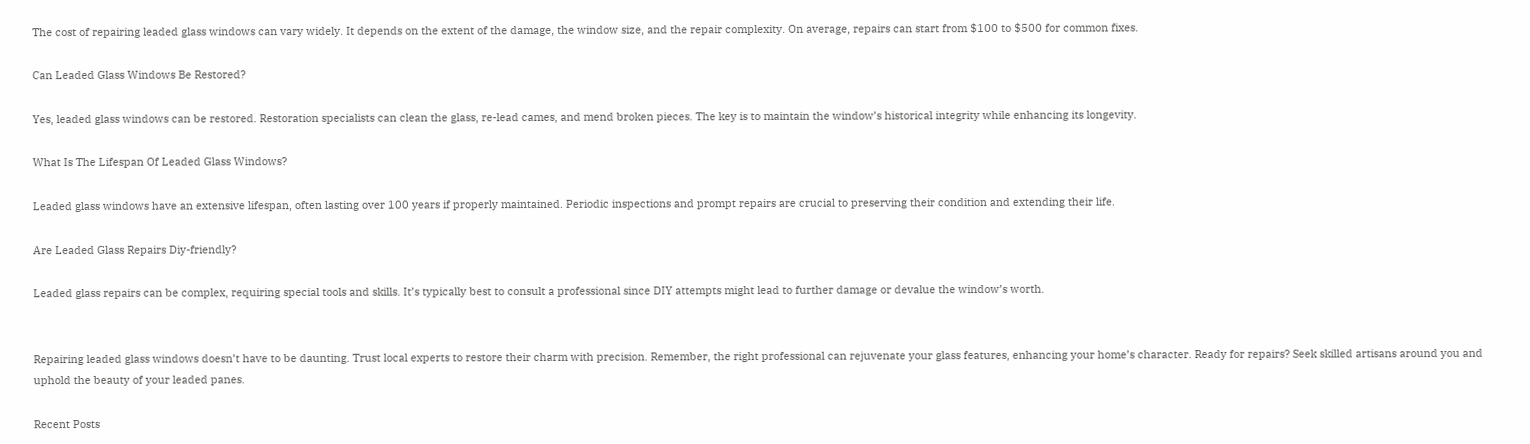The cost of repairing leaded glass windows can vary widely. It depends on the extent of the damage, the window size, and the repair complexity. On average, repairs can start from $100 to $500 for common fixes.

Can Leaded Glass Windows Be Restored?

Yes, leaded glass windows can be restored. Restoration specialists can clean the glass, re-lead cames, and mend broken pieces. The key is to maintain the window’s historical integrity while enhancing its longevity.

What Is The Lifespan Of Leaded Glass Windows?

Leaded glass windows have an extensive lifespan, often lasting over 100 years if properly maintained. Periodic inspections and prompt repairs are crucial to preserving their condition and extending their life.

Are Leaded Glass Repairs Diy-friendly?

Leaded glass repairs can be complex, requiring special tools and skills. It’s typically best to consult a professional since DIY attempts might lead to further damage or devalue the window’s worth.


Repairing leaded glass windows doesn’t have to be daunting. Trust local experts to restore their charm with precision. Remember, the right professional can rejuvenate your glass features, enhancing your home’s character. Ready for repairs? Seek skilled artisans around you and uphold the beauty of your leaded panes.

Recent Posts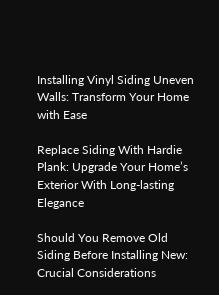Installing Vinyl Siding Uneven Walls: Transform Your Home with Ease

Replace Siding With Hardie Plank: Upgrade Your Home’s Exterior With Long-lasting Elegance

Should You Remove Old Siding Before Installing New: Crucial Considerations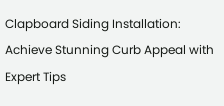Clapboard Siding Installation: Achieve Stunning Curb Appeal with Expert Tips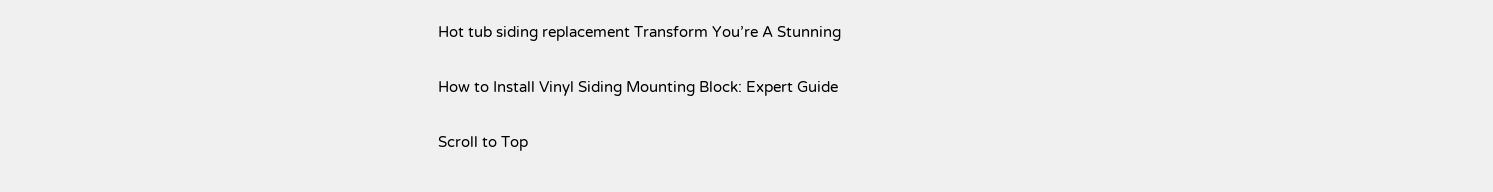Hot tub siding replacement Transform You’re A Stunning

How to Install Vinyl Siding Mounting Block: Expert Guide

Scroll to Top